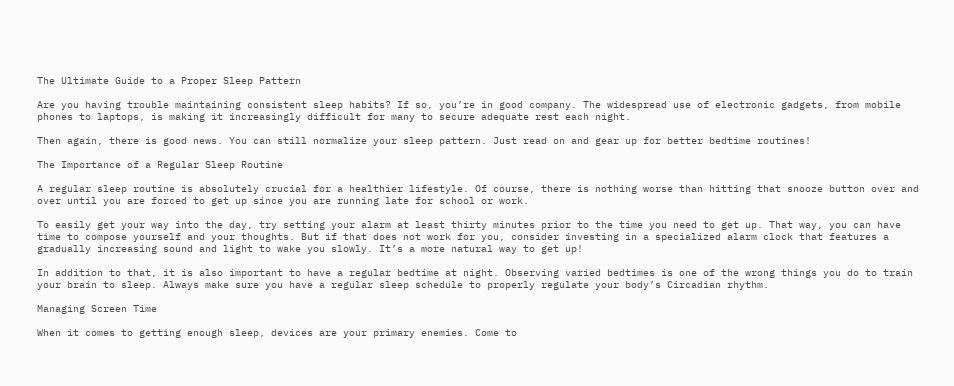The Ultimate Guide to a Proper Sleep Pattern

Are you having trouble maintaining consistent sleep habits? If so, you’re in good company. The widespread use of electronic gadgets, from mobile phones to laptops, is making it increasingly difficult for many to secure adequate rest each night.

Then again, there is good news. You can still normalize your sleep pattern. Just read on and gear up for better bedtime routines!

The Importance of a Regular Sleep Routine

A regular sleep routine is absolutely crucial for a healthier lifestyle. Of course, there is nothing worse than hitting that snooze button over and over until you are forced to get up since you are running late for school or work.

To easily get your way into the day, try setting your alarm at least thirty minutes prior to the time you need to get up. That way, you can have time to compose yourself and your thoughts. But if that does not work for you, consider investing in a specialized alarm clock that features a gradually increasing sound and light to wake you slowly. It’s a more natural way to get up!

In addition to that, it is also important to have a regular bedtime at night. Observing varied bedtimes is one of the wrong things you do to train your brain to sleep. Always make sure you have a regular sleep schedule to properly regulate your body’s Circadian rhythm.

Managing Screen Time

When it comes to getting enough sleep, devices are your primary enemies. Come to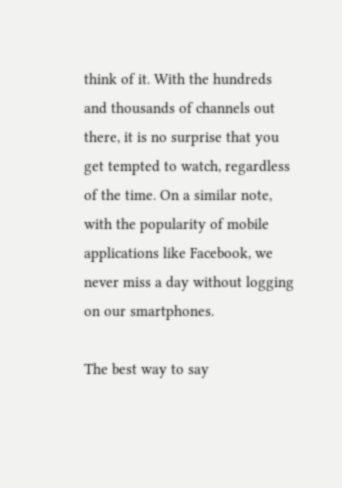think of it. With the hundreds and thousands of channels out there, it is no surprise that you get tempted to watch, regardless of the time. On a similar note, with the popularity of mobile applications like Facebook, we never miss a day without logging on our smartphones.

The best way to say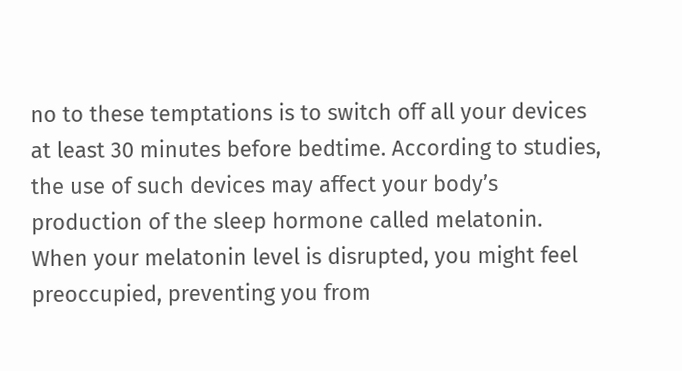no to these temptations is to switch off all your devices at least 30 minutes before bedtime. According to studies, the use of such devices may affect your body’s production of the sleep hormone called melatonin. When your melatonin level is disrupted, you might feel preoccupied, preventing you from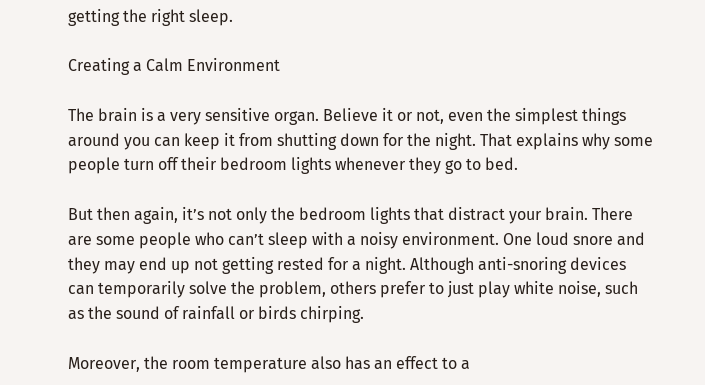getting the right sleep.

Creating a Calm Environment

The brain is a very sensitive organ. Believe it or not, even the simplest things around you can keep it from shutting down for the night. That explains why some people turn off their bedroom lights whenever they go to bed.

But then again, it’s not only the bedroom lights that distract your brain. There are some people who can’t sleep with a noisy environment. One loud snore and they may end up not getting rested for a night. Although anti-snoring devices can temporarily solve the problem, others prefer to just play white noise, such as the sound of rainfall or birds chirping.

Moreover, the room temperature also has an effect to a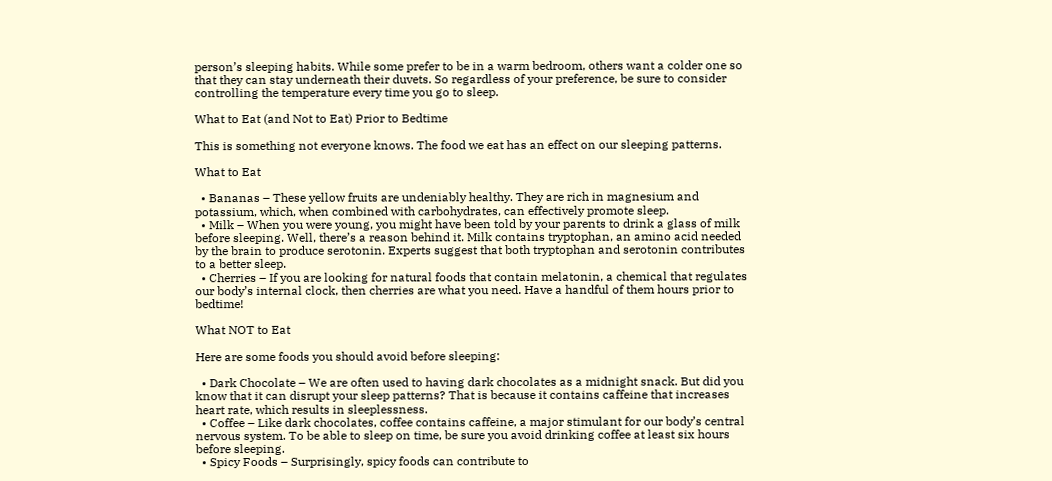person’s sleeping habits. While some prefer to be in a warm bedroom, others want a colder one so that they can stay underneath their duvets. So regardless of your preference, be sure to consider controlling the temperature every time you go to sleep.

What to Eat (and Not to Eat) Prior to Bedtime

This is something not everyone knows. The food we eat has an effect on our sleeping patterns.

What to Eat

  • Bananas – These yellow fruits are undeniably healthy. They are rich in magnesium and potassium, which, when combined with carbohydrates, can effectively promote sleep.
  • Milk – When you were young, you might have been told by your parents to drink a glass of milk before sleeping. Well, there’s a reason behind it. Milk contains tryptophan, an amino acid needed by the brain to produce serotonin. Experts suggest that both tryptophan and serotonin contributes to a better sleep.
  • Cherries – If you are looking for natural foods that contain melatonin, a chemical that regulates our body’s internal clock, then cherries are what you need. Have a handful of them hours prior to bedtime!

What NOT to Eat

Here are some foods you should avoid before sleeping:

  • Dark Chocolate – We are often used to having dark chocolates as a midnight snack. But did you know that it can disrupt your sleep patterns? That is because it contains caffeine that increases heart rate, which results in sleeplessness.
  • Coffee – Like dark chocolates, coffee contains caffeine, a major stimulant for our body’s central nervous system. To be able to sleep on time, be sure you avoid drinking coffee at least six hours before sleeping.
  • Spicy Foods – Surprisingly, spicy foods can contribute to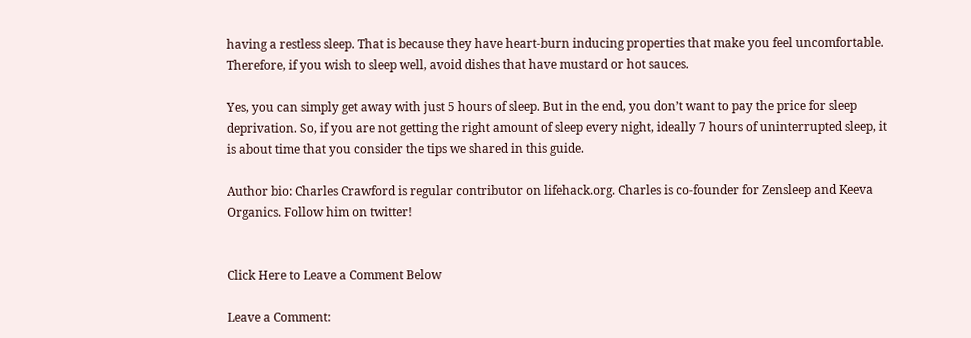having a restless sleep. That is because they have heart-burn inducing properties that make you feel uncomfortable. Therefore, if you wish to sleep well, avoid dishes that have mustard or hot sauces.

Yes, you can simply get away with just 5 hours of sleep. But in the end, you don’t want to pay the price for sleep deprivation. So, if you are not getting the right amount of sleep every night, ideally 7 hours of uninterrupted sleep, it is about time that you consider the tips we shared in this guide.

Author bio: Charles Crawford is regular contributor on lifehack.org. Charles is co-founder for Zensleep and Keeva Organics. Follow him on twitter!


Click Here to Leave a Comment Below

Leave a Comment: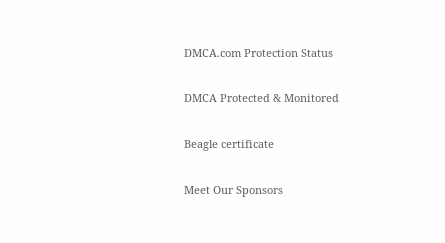DMCA.com Protection Status

DMCA Protected & Monitored

Beagle certificate

Meet Our Sponsors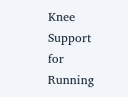Knee Support for Running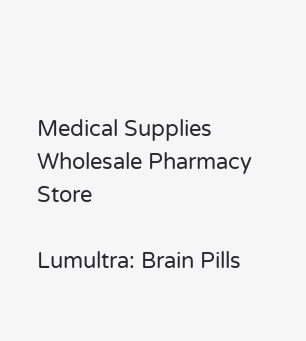Medical Supplies Wholesale Pharmacy Store

Lumultra: Brain Pills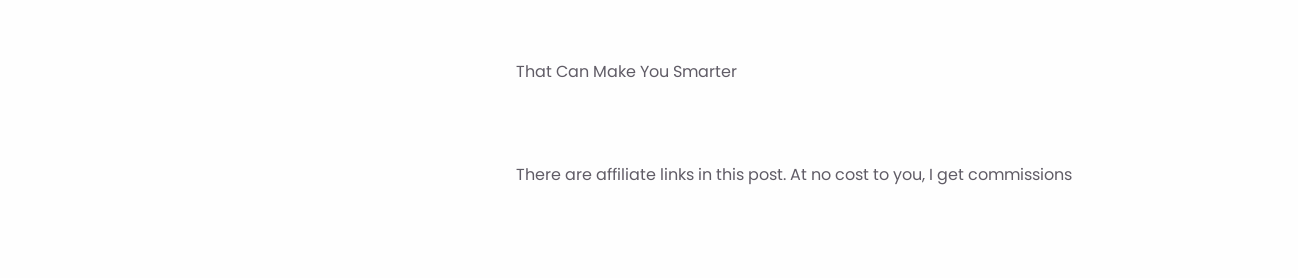That Can Make You Smarter


There are affiliate links in this post. At no cost to you, I get commissions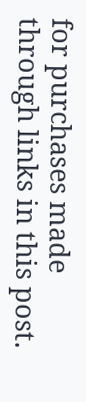for purchases made through links in this post.